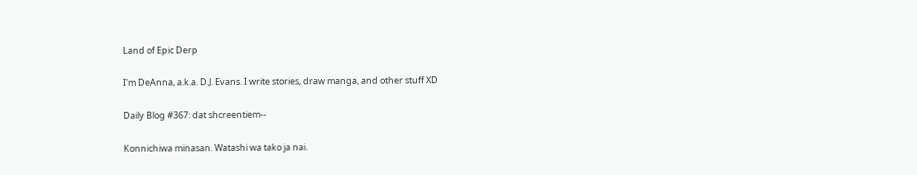Land of Epic Derp

I'm DeAnna, a.k.a. D.J. Evans. I write stories, draw manga, and other stuff XD

Daily Blog #367: dat shcreentiem--

Konnichiwa minasan. Watashi wa tako ja nai.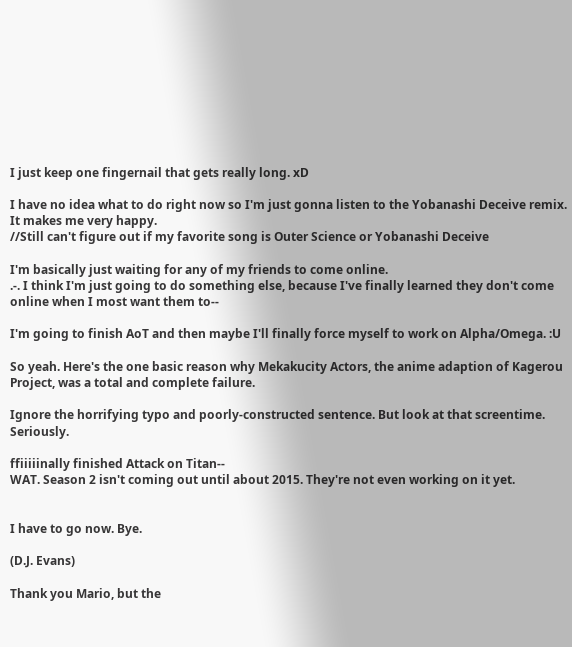I just keep one fingernail that gets really long. xD

I have no idea what to do right now so I'm just gonna listen to the Yobanashi Deceive remix.
It makes me very happy.
//Still can't figure out if my favorite song is Outer Science or Yobanashi Deceive

I'm basically just waiting for any of my friends to come online.
.-. I think I'm just going to do something else, because I've finally learned they don't come online when I most want them to--

I'm going to finish AoT and then maybe I'll finally force myself to work on Alpha/Omega. :U

So yeah. Here's the one basic reason why Mekakucity Actors, the anime adaption of Kagerou Project, was a total and complete failure.

Ignore the horrifying typo and poorly-constructed sentence. But look at that screentime. Seriously.

ffiiiiinally finished Attack on Titan--
WAT. Season 2 isn't coming out until about 2015. They're not even working on it yet.


I have to go now. Bye.

(D.J. Evans)

Thank you Mario, but the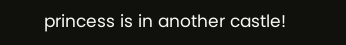princess is in another castle!